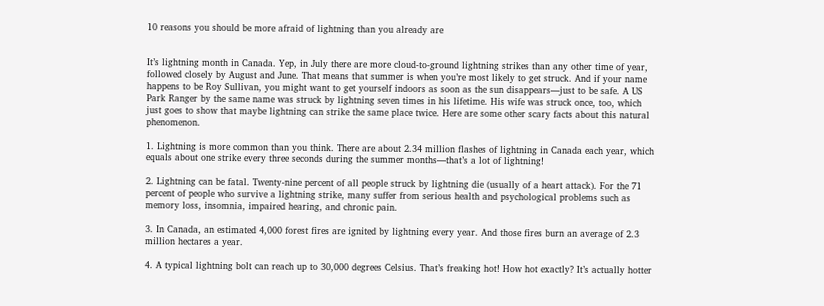10 reasons you should be more afraid of lightning than you already are


It’s lightning month in Canada. Yep, in July there are more cloud-to-ground lightning strikes than any other time of year, followed closely by August and June. That means that summer is when you’re most likely to get struck. And if your name happens to be Roy Sullivan, you might want to get yourself indoors as soon as the sun disappears—just to be safe. A US Park Ranger by the same name was struck by lightning seven times in his lifetime. His wife was struck once, too, which just goes to show that maybe lightning can strike the same place twice. Here are some other scary facts about this natural phenomenon.

1. Lightning is more common than you think. There are about 2.34 million flashes of lightning in Canada each year, which equals about one strike every three seconds during the summer months—that’s a lot of lightning!

2. Lightning can be fatal. Twenty-nine percent of all people struck by lightning die (usually of a heart attack). For the 71 percent of people who survive a lightning strike, many suffer from serious health and psychological problems such as memory loss, insomnia, impaired hearing, and chronic pain.

3. In Canada, an estimated 4,000 forest fires are ignited by lightning every year. And those fires burn an average of 2.3 million hectares a year.

4. A typical lightning bolt can reach up to 30,000 degrees Celsius. That’s freaking hot! How hot exactly? It’s actually hotter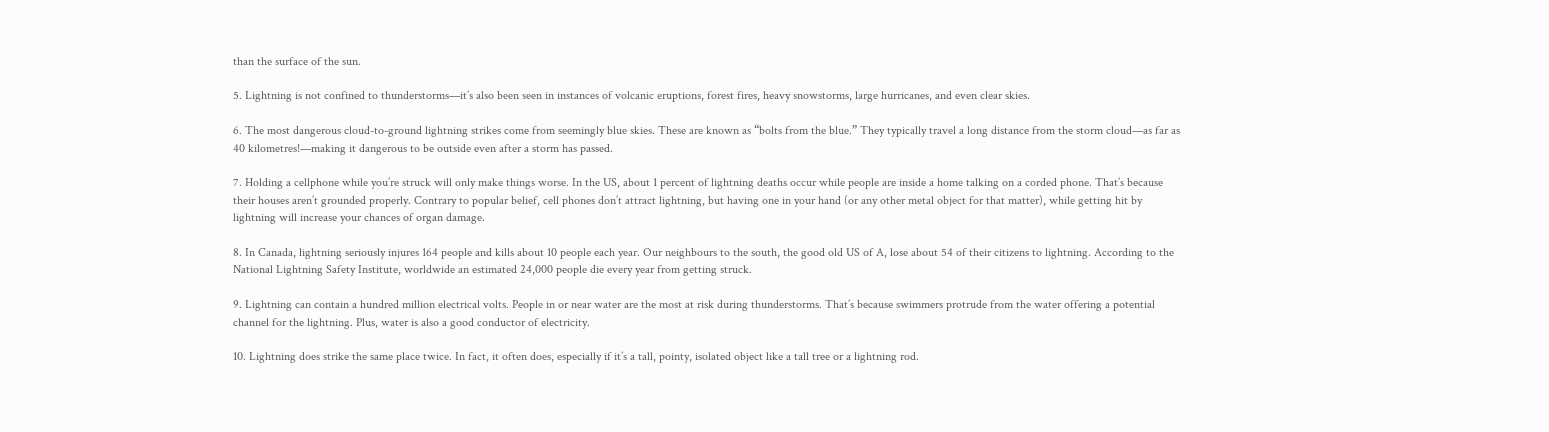than the surface of the sun.

5. Lightning is not confined to thunderstorms—it’s also been seen in instances of volcanic eruptions, forest fires, heavy snowstorms, large hurricanes, and even clear skies.

6. The most dangerous cloud-to-ground lightning strikes come from seemingly blue skies. These are known as “bolts from the blue.” They typically travel a long distance from the storm cloud—as far as 40 kilometres!—making it dangerous to be outside even after a storm has passed.

7. Holding a cellphone while you’re struck will only make things worse. In the US, about 1 percent of lightning deaths occur while people are inside a home talking on a corded phone. That’s because their houses aren’t grounded properly. Contrary to popular belief, cell phones don’t attract lightning, but having one in your hand (or any other metal object for that matter), while getting hit by lightning will increase your chances of organ damage.

8. In Canada, lightning seriously injures 164 people and kills about 10 people each year. Our neighbours to the south, the good old US of A, lose about 54 of their citizens to lightning. According to the National Lightning Safety Institute, worldwide an estimated 24,000 people die every year from getting struck.

9. Lightning can contain a hundred million electrical volts. People in or near water are the most at risk during thunderstorms. That’s because swimmers protrude from the water offering a potential channel for the lightning. Plus, water is also a good conductor of electricity.

10. Lightning does strike the same place twice. In fact, it often does, especially if it’s a tall, pointy, isolated object like a tall tree or a lightning rod.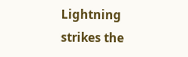Lightning strikes the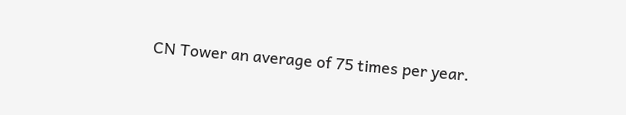CN Tower an average of 75 times per year.